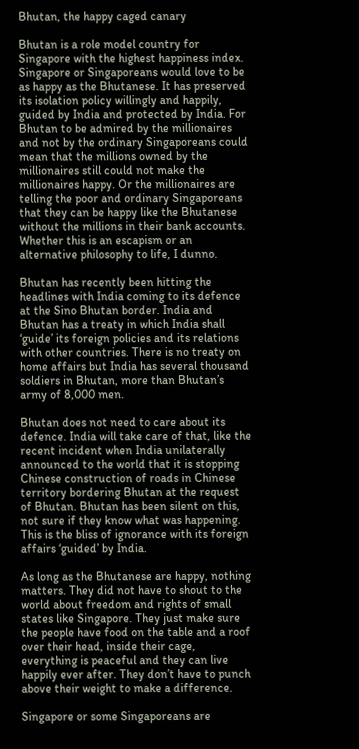Bhutan, the happy caged canary

Bhutan is a role model country for Singapore with the highest happiness index. Singapore or Singaporeans would love to be as happy as the Bhutanese. It has preserved its isolation policy willingly and happily, guided by India and protected by India. For Bhutan to be admired by the millionaires and not by the ordinary Singaporeans could mean that the millions owned by the millionaires still could not make the millionaires happy. Or the millionaires are telling the poor and ordinary Singaporeans that they can be happy like the Bhutanese without the millions in their bank accounts. Whether this is an escapism or an alternative philosophy to life, I dunno.

Bhutan has recently been hitting the headlines with India coming to its defence at the Sino Bhutan border. India and Bhutan has a treaty in which India shall ‘guide’ its foreign policies and its relations with other countries. There is no treaty on home affairs but India has several thousand soldiers in Bhutan, more than Bhutan’s army of 8,000 men.

Bhutan does not need to care about its defence. India will take care of that, like the recent incident when India unilaterally announced to the world that it is stopping Chinese construction of roads in Chinese territory bordering Bhutan at the request of Bhutan. Bhutan has been silent on this, not sure if they know what was happening. This is the bliss of ignorance with its foreign affairs ‘guided’ by India.

As long as the Bhutanese are happy, nothing matters. They did not have to shout to the world about freedom and rights of small states like Singapore. They just make sure the people have food on the table and a roof over their head, inside their cage, everything is peaceful and they can live happily ever after. They don’t have to punch above their weight to make a difference.

Singapore or some Singaporeans are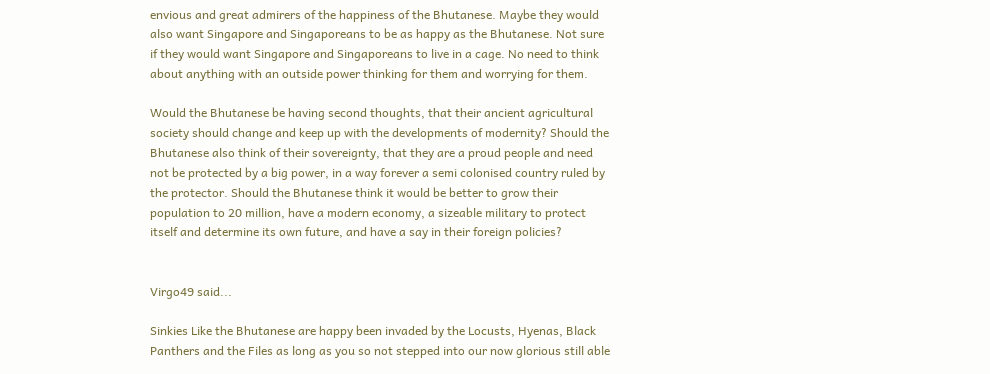envious and great admirers of the happiness of the Bhutanese. Maybe they would also want Singapore and Singaporeans to be as happy as the Bhutanese. Not sure if they would want Singapore and Singaporeans to live in a cage. No need to think about anything with an outside power thinking for them and worrying for them.

Would the Bhutanese be having second thoughts, that their ancient agricultural society should change and keep up with the developments of modernity? Should the Bhutanese also think of their sovereignty, that they are a proud people and need not be protected by a big power, in a way forever a semi colonised country ruled by the protector. Should the Bhutanese think it would be better to grow their population to 20 million, have a modern economy, a sizeable military to protect itself and determine its own future, and have a say in their foreign policies?


Virgo49 said...

Sinkies Like the Bhutanese are happy been invaded by the Locusts, Hyenas, Black Panthers and the Files as long as you so not stepped into our now glorious still able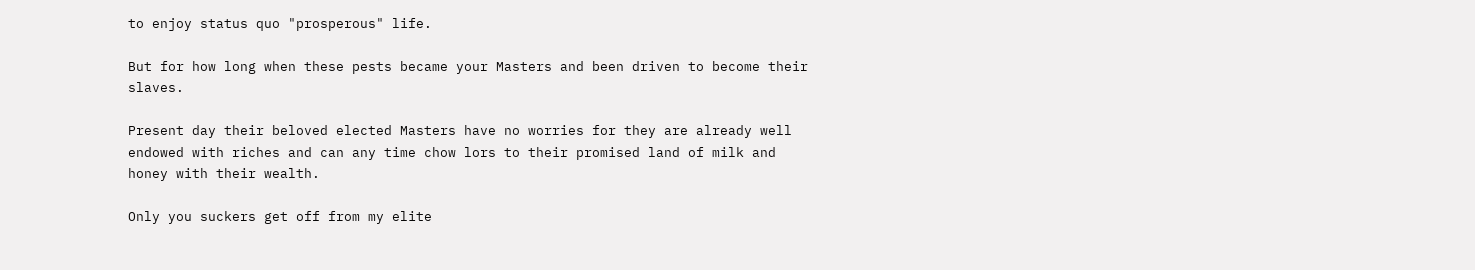to enjoy status quo "prosperous" life.

But for how long when these pests became your Masters and been driven to become their slaves.

Present day their beloved elected Masters have no worries for they are already well endowed with riches and can any time chow lors to their promised land of milk and honey with their wealth.

Only you suckers get off from my elite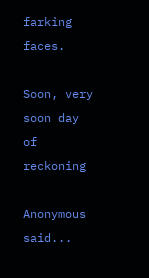farking faces.

Soon, very soon day of reckoning

Anonymous said...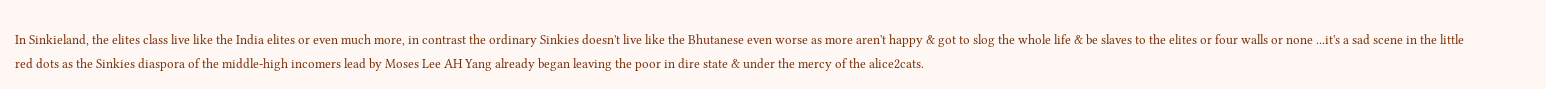In Sinkieland, the elites class live like the India elites or even much more, in contrast the ordinary Sinkies doesn't live like the Bhutanese even worse as more aren't happy & got to slog the whole life & be slaves to the elites or four walls or none ...it's a sad scene in the little red dots as the Sinkies diaspora of the middle-high incomers lead by Moses Lee AH Yang already began leaving the poor in dire state & under the mercy of the alice2cats.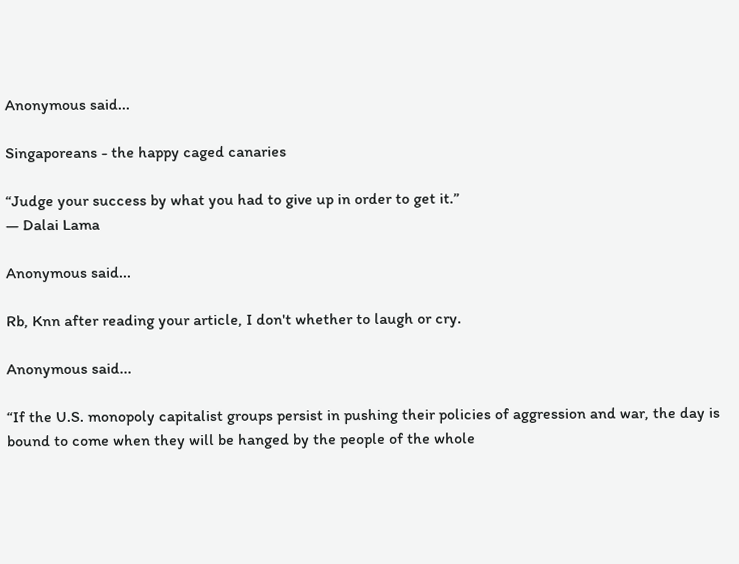Anonymous said...

Singaporeans - the happy caged canaries

“Judge your success by what you had to give up in order to get it.”
― Dalai Lama

Anonymous said...

Rb, Knn after reading your article, I don't whether to laugh or cry.

Anonymous said...

“If the U.S. monopoly capitalist groups persist in pushing their policies of aggression and war, the day is bound to come when they will be hanged by the people of the whole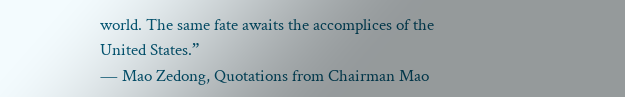world. The same fate awaits the accomplices of the United States.”
― Mao Zedong, Quotations from Chairman Mao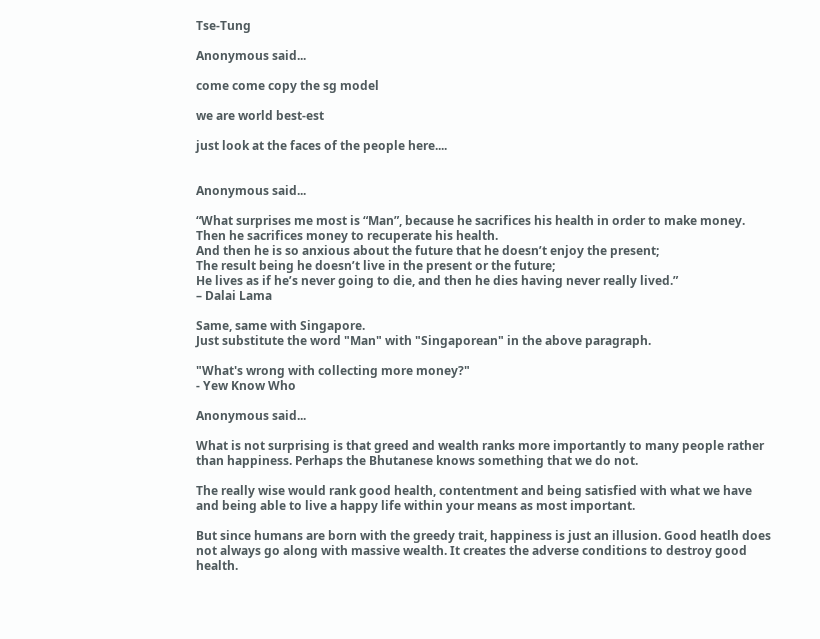Tse-Tung

Anonymous said...

come come copy the sg model

we are world best-est

just look at the faces of the people here....


Anonymous said...

“What surprises me most is “Man”, because he sacrifices his health in order to make money.
Then he sacrifices money to recuperate his health.
And then he is so anxious about the future that he doesn’t enjoy the present;
The result being he doesn’t live in the present or the future;
He lives as if he’s never going to die, and then he dies having never really lived.”
– Dalai Lama

Same, same with Singapore.
Just substitute the word "Man" with "Singaporean" in the above paragraph.

"What's wrong with collecting more money?"
- Yew Know Who

Anonymous said...

What is not surprising is that greed and wealth ranks more importantly to many people rather than happiness. Perhaps the Bhutanese knows something that we do not.

The really wise would rank good health, contentment and being satisfied with what we have and being able to live a happy life within your means as most important.

But since humans are born with the greedy trait, happiness is just an illusion. Good heatlh does not always go along with massive wealth. It creates the adverse conditions to destroy good health.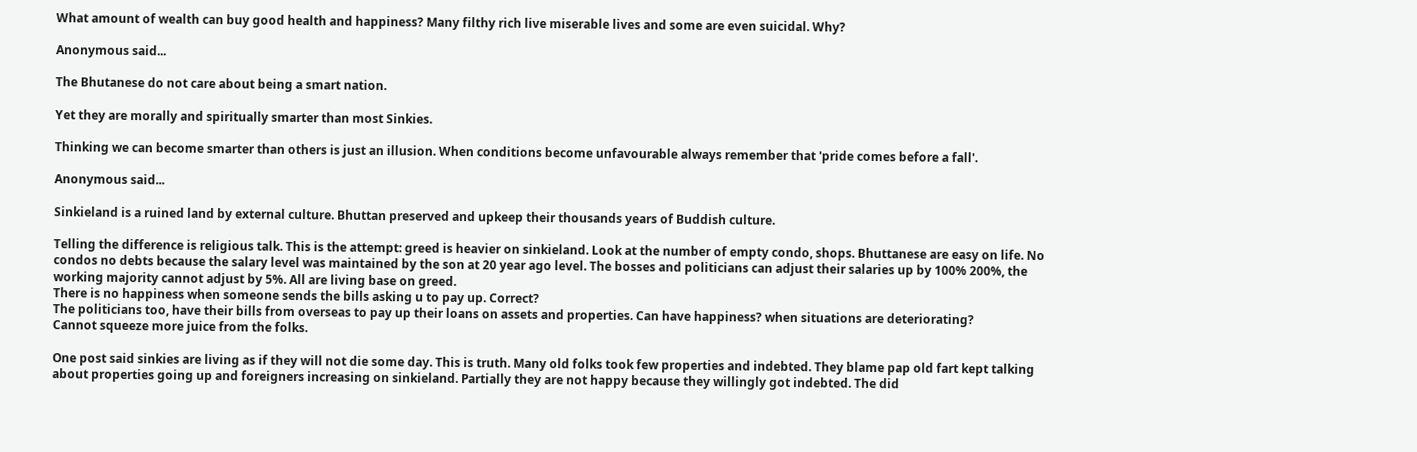What amount of wealth can buy good health and happiness? Many filthy rich live miserable lives and some are even suicidal. Why?

Anonymous said...

The Bhutanese do not care about being a smart nation.

Yet they are morally and spiritually smarter than most Sinkies.

Thinking we can become smarter than others is just an illusion. When conditions become unfavourable always remember that 'pride comes before a fall'.

Anonymous said...

Sinkieland is a ruined land by external culture. Bhuttan preserved and upkeep their thousands years of Buddish culture.

Telling the difference is religious talk. This is the attempt: greed is heavier on sinkieland. Look at the number of empty condo, shops. Bhuttanese are easy on life. No condos no debts because the salary level was maintained by the son at 20 year ago level. The bosses and politicians can adjust their salaries up by 100% 200%, the working majority cannot adjust by 5%. All are living base on greed.
There is no happiness when someone sends the bills asking u to pay up. Correct?
The politicians too, have their bills from overseas to pay up their loans on assets and properties. Can have happiness? when situations are deteriorating?
Cannot squeeze more juice from the folks.

One post said sinkies are living as if they will not die some day. This is truth. Many old folks took few properties and indebted. They blame pap old fart kept talking about properties going up and foreigners increasing on sinkieland. Partially they are not happy because they willingly got indebted. The did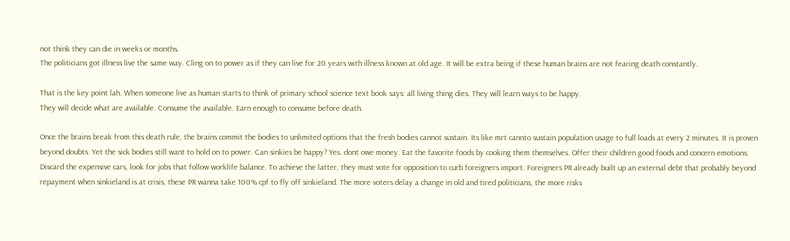not think they can die in weeks or months.
The politicians got illness live the same way. Cling on to power as if they can live for 20 years with illness known at old age. It will be extra being if these human brains are not fearing death constantly.

That is the key point lah. When someone live as human starts to think of primary school science text book says: all living thing dies. They will learn ways to be happy.
They will decide what are available. Consume the available. Earn enough to consume before death.

Once the brains break from this death rule, the brains commit the bodies to unlimited options that the fresh bodies cannot sustain. Its like mrt cannto sustain population usage to full loads at every 2 minutes. It is proven beyond doubts. Yet the sick bodies still want to hold on to power. Can sinkies be happy? Yes. dont owe money. Eat the favorite foods by cooking them themselves. Offer their children good foods and concern emotions. Discard the expensive cars, look for jobs that follow worklife balance. To achieve the latter, they must vote for opposition to curb foreigners import. Foreigners PR already built up an external debt that probably beyond repayment when sinkieland is at crisis, these PR wanna take 100% cpf to fly off sinkieland. The more voters delay a change in old and tired politicians, the more risks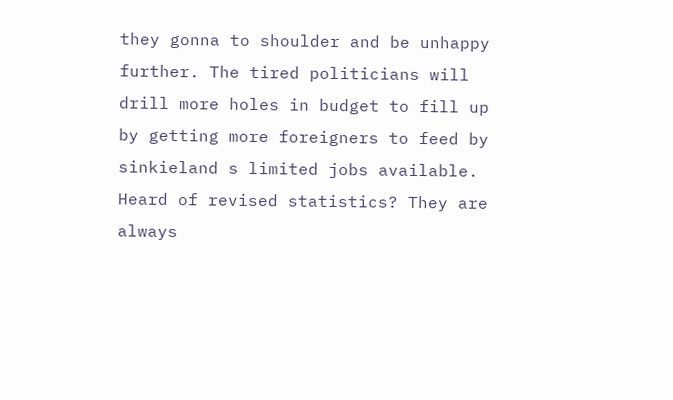they gonna to shoulder and be unhappy further. The tired politicians will drill more holes in budget to fill up by getting more foreigners to feed by sinkieland s limited jobs available. Heard of revised statistics? They are always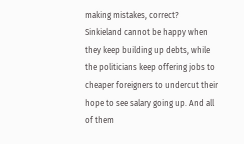making mistakes, correct?
Sinkieland cannot be happy when they keep building up debts, while the politicians keep offering jobs to cheaper foreigners to undercut their hope to see salary going up. And all of them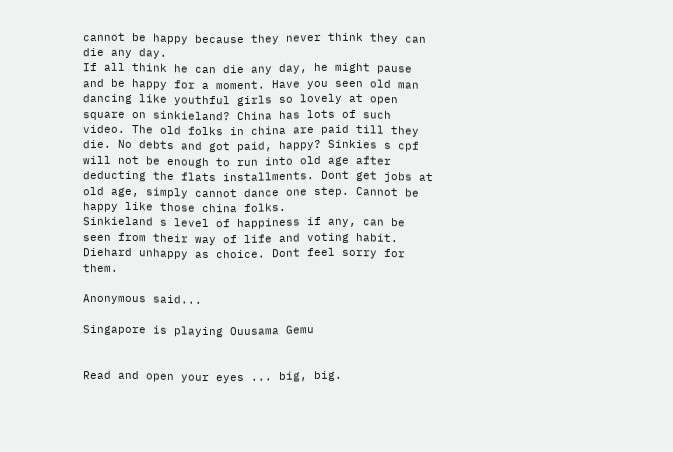cannot be happy because they never think they can die any day.
If all think he can die any day, he might pause and be happy for a moment. Have you seen old man dancing like youthful girls so lovely at open square on sinkieland? China has lots of such video. The old folks in china are paid till they die. No debts and got paid, happy? Sinkies s cpf will not be enough to run into old age after deducting the flats installments. Dont get jobs at old age, simply cannot dance one step. Cannot be happy like those china folks.
Sinkieland s level of happiness if any, can be seen from their way of life and voting habit. Diehard unhappy as choice. Dont feel sorry for them.

Anonymous said...

Singapore is playing Ouusama Gemu


Read and open your eyes ... big, big.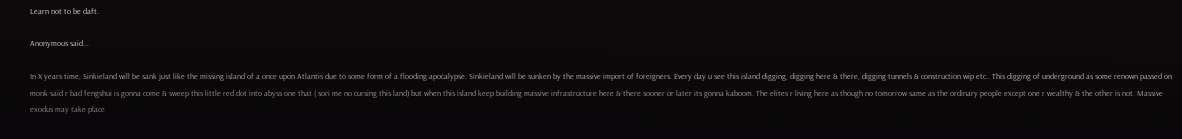Learn not to be daft.

Anonymous said...

In X years time, Sinkieland will be sank just like the missing island of a once upon Atlantis due to some form of a flooding apocalypse. Sinkieland will be sunken by the massive import of foreigners. Every day u see this island digging, digging here & there, digging tunnels & construction wip etc.. This digging of underground as some renown passed on monk said r bad fengshui is gonna come & sweep this little red dot into abyss one that ( sori me no cursing this land) but when this island keep building massive infrastructure here & there sooner or later its gonna kaboom. The elites r living here as though no tomorrow same as the ordinary people except one r wealthy & the other is not. Massive exodus may take place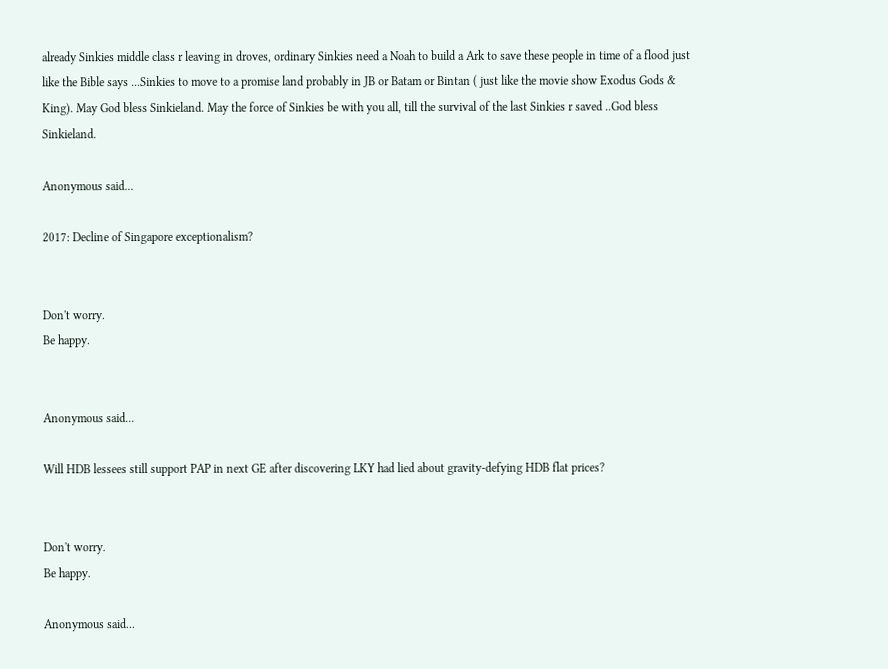already Sinkies middle class r leaving in droves, ordinary Sinkies need a Noah to build a Ark to save these people in time of a flood just like the Bible says ...Sinkies to move to a promise land probably in JB or Batam or Bintan ( just like the movie show Exodus Gods & King). May God bless Sinkieland. May the force of Sinkies be with you all, till the survival of the last Sinkies r saved ..God bless Sinkieland.

Anonymous said...

2017: Decline of Singapore exceptionalism?


Don't worry.
Be happy.


Anonymous said...

Will HDB lessees still support PAP in next GE after discovering LKY had lied about gravity-defying HDB flat prices?


Don't worry.
Be happy.

Anonymous said...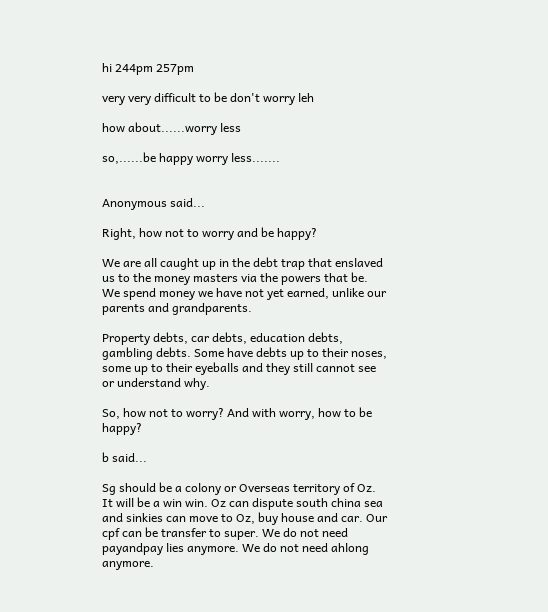hi 244pm 257pm

very very difficult to be don't worry leh

how about......worry less

so,......be happy worry less.......


Anonymous said...

Right, how not to worry and be happy?

We are all caught up in the debt trap that enslaved us to the money masters via the powers that be. We spend money we have not yet earned, unlike our parents and grandparents.

Property debts, car debts, education debts, gambling debts. Some have debts up to their noses, some up to their eyeballs and they still cannot see or understand why.

So, how not to worry? And with worry, how to be happy?

b said...

Sg should be a colony or Overseas territory of Oz. It will be a win win. Oz can dispute south china sea and sinkies can move to Oz, buy house and car. Our cpf can be transfer to super. We do not need payandpay lies anymore. We do not need ahlong anymore.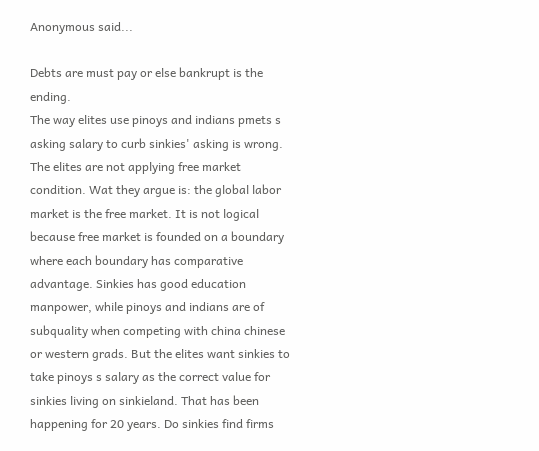Anonymous said...

Debts are must pay or else bankrupt is the ending.
The way elites use pinoys and indians pmets s asking salary to curb sinkies' asking is wrong.
The elites are not applying free market condition. Wat they argue is: the global labor market is the free market. It is not logical because free market is founded on a boundary where each boundary has comparative advantage. Sinkies has good education manpower, while pinoys and indians are of subquality when competing with china chinese or western grads. But the elites want sinkies to take pinoys s salary as the correct value for sinkies living on sinkieland. That has been happening for 20 years. Do sinkies find firms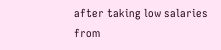after taking low salaries from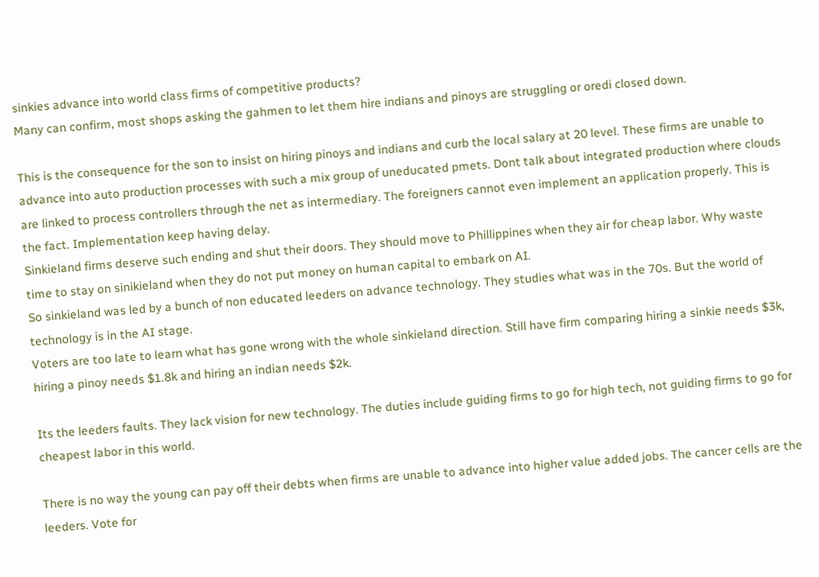sinkies advance into world class firms of competitive products?
Many can confirm, most shops asking the gahmen to let them hire indians and pinoys are struggling or oredi closed down.

This is the consequence for the son to insist on hiring pinoys and indians and curb the local salary at 20 level. These firms are unable to advance into auto production processes with such a mix group of uneducated pmets. Dont talk about integrated production where clouds are linked to process controllers through the net as intermediary. The foreigners cannot even implement an application properly. This is the fact. Implementation keep having delay.
Sinkieland firms deserve such ending and shut their doors. They should move to Phillippines when they air for cheap labor. Why waste time to stay on sinikieland when they do not put money on human capital to embark on AI.
So sinkieland was led by a bunch of non educated leeders on advance technology. They studies what was in the 70s. But the world of technology is in the AI stage.
Voters are too late to learn what has gone wrong with the whole sinkieland direction. Still have firm comparing hiring a sinkie needs $3k, hiring a pinoy needs $1.8k and hiring an indian needs $2k.

Its the leeders faults. They lack vision for new technology. The duties include guiding firms to go for high tech, not guiding firms to go for cheapest labor in this world.

There is no way the young can pay off their debts when firms are unable to advance into higher value added jobs. The cancer cells are the leeders. Vote for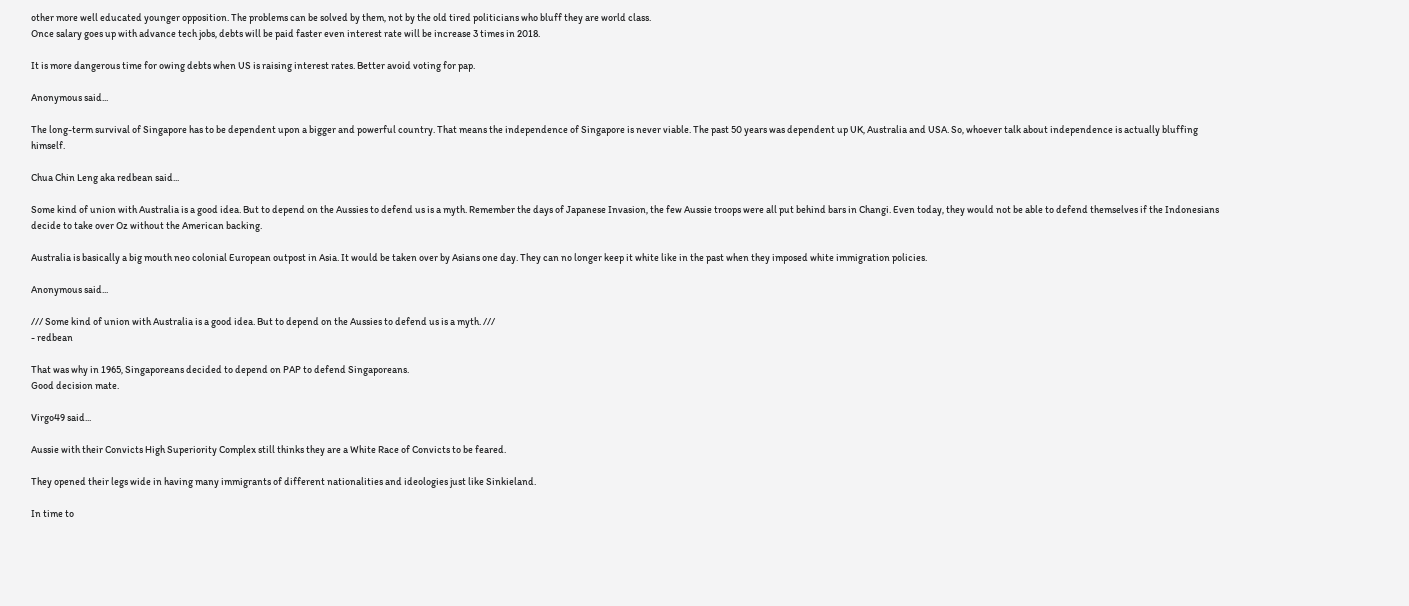other more well educated younger opposition. The problems can be solved by them, not by the old tired politicians who bluff they are world class.
Once salary goes up with advance tech jobs, debts will be paid faster even interest rate will be increase 3 times in 2018.

It is more dangerous time for owing debts when US is raising interest rates. Better avoid voting for pap.

Anonymous said...

The long-term survival of Singapore has to be dependent upon a bigger and powerful country. That means the independence of Singapore is never viable. The past 50 years was dependent up UK, Australia and USA. So, whoever talk about independence is actually bluffing himself.

Chua Chin Leng aka redbean said...

Some kind of union with Australia is a good idea. But to depend on the Aussies to defend us is a myth. Remember the days of Japanese Invasion, the few Aussie troops were all put behind bars in Changi. Even today, they would not be able to defend themselves if the Indonesians decide to take over Oz without the American backing.

Australia is basically a big mouth neo colonial European outpost in Asia. It would be taken over by Asians one day. They can no longer keep it white like in the past when they imposed white immigration policies.

Anonymous said...

/// Some kind of union with Australia is a good idea. But to depend on the Aussies to defend us is a myth. ///
- redbean

That was why in 1965, Singaporeans decided to depend on PAP to defend Singaporeans.
Good decision mate.

Virgo49 said...

Aussie with their Convicts High Superiority Complex still thinks they are a White Race of Convicts to be feared.

They opened their legs wide in having many immigrants of different nationalities and ideologies just like Sinkieland.

In time to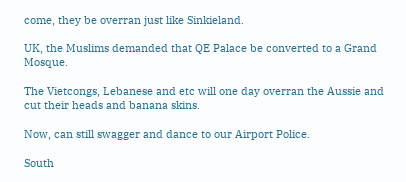come, they be overran just like Sinkieland.

UK, the Muslims demanded that QE Palace be converted to a Grand Mosque.

The Vietcongs, Lebanese and etc will one day overran the Aussie and cut their heads and banana skins.

Now, can still swagger and dance to our Airport Police.

South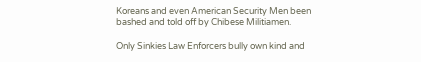Koreans and even American Security Men been bashed and told off by Chibese Militiamen.

Only Sinkies Law Enforcers bully own kind and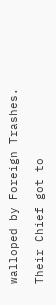walloped by Foreign Trashes.

Their Chief got to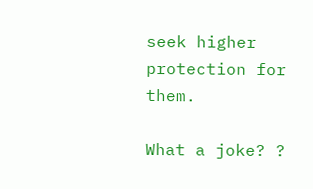seek higher protection for them.

What a joke? ?